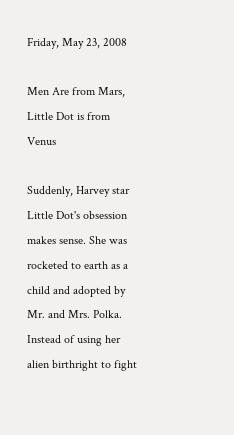Friday, May 23, 2008

Men Are from Mars, Little Dot is from Venus

Suddenly, Harvey star Little Dot's obsession makes sense. She was rocketed to earth as a child and adopted by Mr. and Mrs. Polka. Instead of using her alien birthright to fight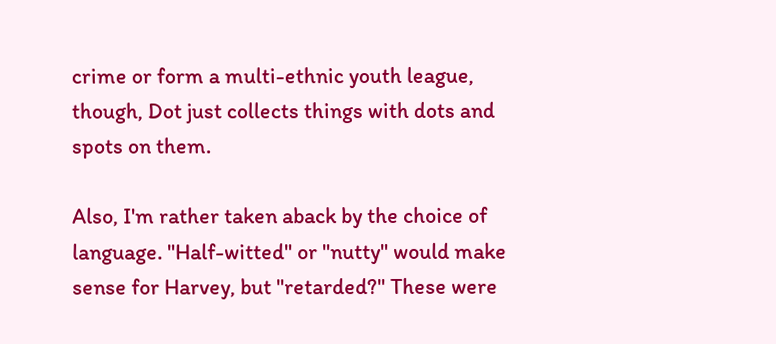crime or form a multi-ethnic youth league, though, Dot just collects things with dots and spots on them.

Also, I'm rather taken aback by the choice of language. "Half-witted" or "nutty" would make sense for Harvey, but "retarded?" These were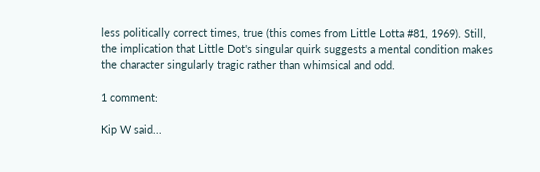less politically correct times, true (this comes from Little Lotta #81, 1969). Still, the implication that Little Dot's singular quirk suggests a mental condition makes the character singularly tragic rather than whimsical and odd.

1 comment:

Kip W said...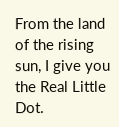From the land of the rising sun, I give you the Real Little Dot.